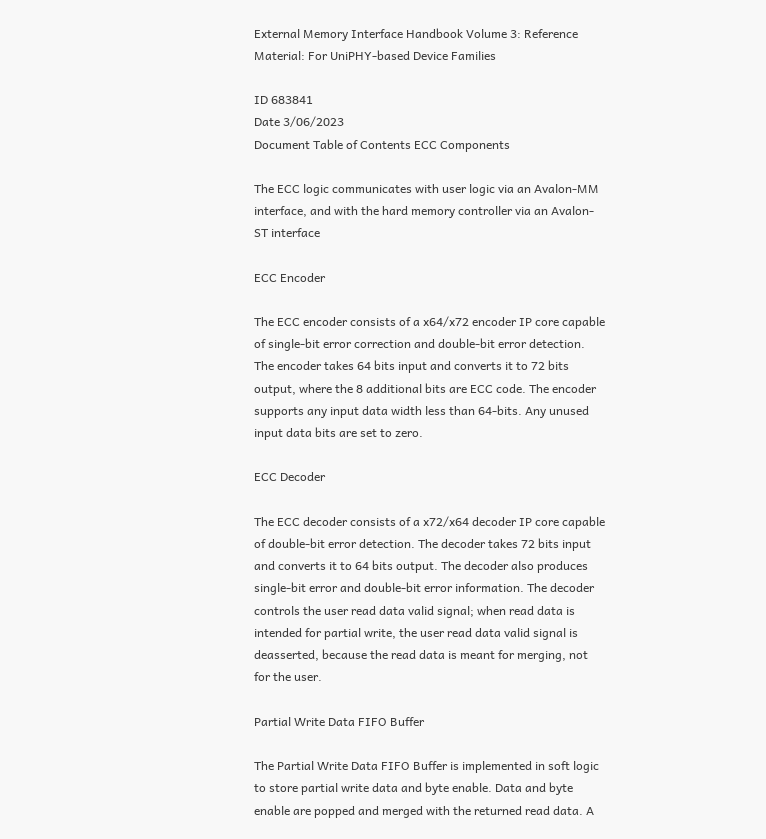External Memory Interface Handbook Volume 3: Reference Material: For UniPHY-based Device Families

ID 683841
Date 3/06/2023
Document Table of Contents ECC Components

The ECC logic communicates with user logic via an Avalon-MM interface, and with the hard memory controller via an Avalon-ST interface

ECC Encoder

The ECC encoder consists of a x64/x72 encoder IP core capable of single-bit error correction and double-bit error detection. The encoder takes 64 bits input and converts it to 72 bits output, where the 8 additional bits are ECC code. The encoder supports any input data width less than 64-bits. Any unused input data bits are set to zero.

ECC Decoder

The ECC decoder consists of a x72/x64 decoder IP core capable of double-bit error detection. The decoder takes 72 bits input and converts it to 64 bits output. The decoder also produces single-bit error and double-bit error information. The decoder controls the user read data valid signal; when read data is intended for partial write, the user read data valid signal is deasserted, because the read data is meant for merging, not for the user.

Partial Write Data FIFO Buffer

The Partial Write Data FIFO Buffer is implemented in soft logic to store partial write data and byte enable. Data and byte enable are popped and merged with the returned read data. A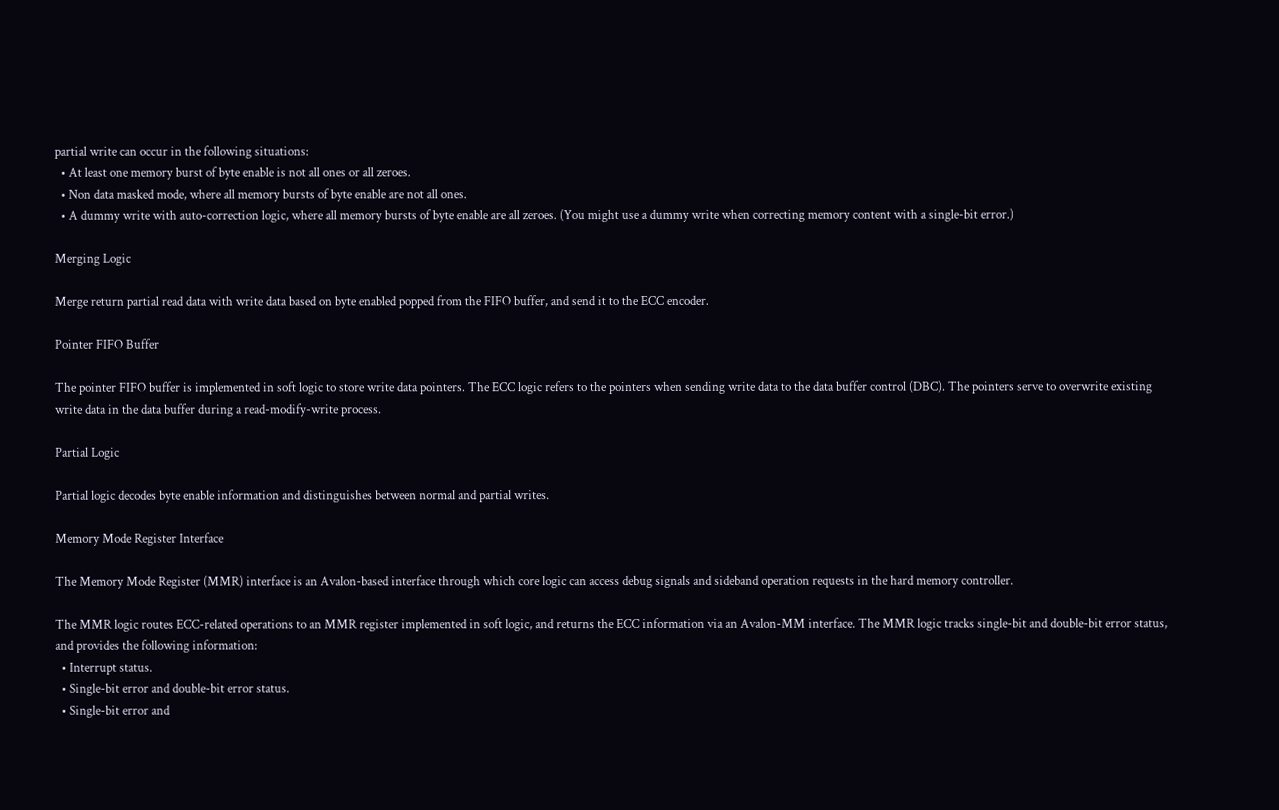partial write can occur in the following situations:
  • At least one memory burst of byte enable is not all ones or all zeroes.
  • Non data masked mode, where all memory bursts of byte enable are not all ones.
  • A dummy write with auto-correction logic, where all memory bursts of byte enable are all zeroes. (You might use a dummy write when correcting memory content with a single-bit error.)

Merging Logic

Merge return partial read data with write data based on byte enabled popped from the FIFO buffer, and send it to the ECC encoder.

Pointer FIFO Buffer

The pointer FIFO buffer is implemented in soft logic to store write data pointers. The ECC logic refers to the pointers when sending write data to the data buffer control (DBC). The pointers serve to overwrite existing write data in the data buffer during a read-modify-write process.

Partial Logic

Partial logic decodes byte enable information and distinguishes between normal and partial writes.

Memory Mode Register Interface

The Memory Mode Register (MMR) interface is an Avalon-based interface through which core logic can access debug signals and sideband operation requests in the hard memory controller.

The MMR logic routes ECC-related operations to an MMR register implemented in soft logic, and returns the ECC information via an Avalon-MM interface. The MMR logic tracks single-bit and double-bit error status, and provides the following information:
  • Interrupt status.
  • Single-bit error and double-bit error status.
  • Single-bit error and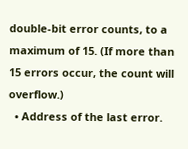double-bit error counts, to a maximum of 15. (If more than 15 errors occur, the count will overflow.)
  • Address of the last error.